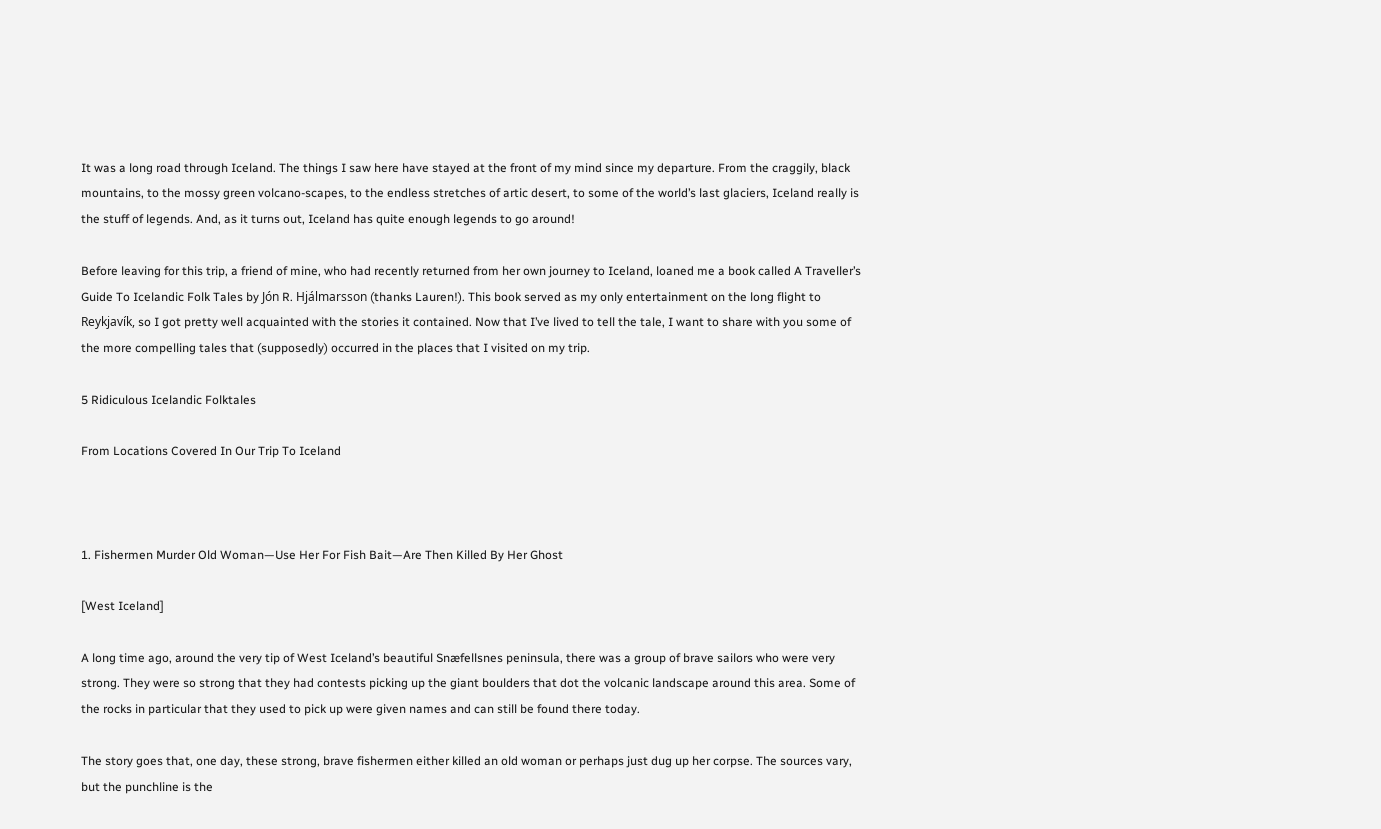It was a long road through Iceland. The things I saw here have stayed at the front of my mind since my departure. From the craggily, black mountains, to the mossy green volcano-scapes, to the endless stretches of artic desert, to some of the world’s last glaciers, Iceland really is the stuff of legends. And, as it turns out, Iceland has quite enough legends to go around!

Before leaving for this trip, a friend of mine, who had recently returned from her own journey to Iceland, loaned me a book called A Traveller’s Guide To Icelandic Folk Tales by Jón R. Hjálmarsson (thanks Lauren!). This book served as my only entertainment on the long flight to Reykjavík, so I got pretty well acquainted with the stories it contained. Now that I’ve lived to tell the tale, I want to share with you some of the more compelling tales that (supposedly) occurred in the places that I visited on my trip.

5 Ridiculous Icelandic Folktales

From Locations Covered In Our Trip To Iceland



1. Fishermen Murder Old Woman—Use Her For Fish Bait—Are Then Killed By Her Ghost

[West Iceland]

A long time ago, around the very tip of West Iceland’s beautiful Snæfellsnes peninsula, there was a group of brave sailors who were very strong. They were so strong that they had contests picking up the giant boulders that dot the volcanic landscape around this area. Some of the rocks in particular that they used to pick up were given names and can still be found there today.

The story goes that, one day, these strong, brave fishermen either killed an old woman or perhaps just dug up her corpse. The sources vary, but the punchline is the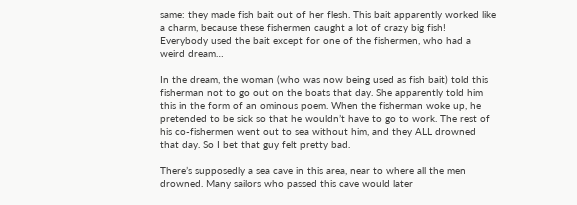same: they made fish bait out of her flesh. This bait apparently worked like a charm, because these fishermen caught a lot of crazy big fish! Everybody used the bait except for one of the fishermen, who had a weird dream…

In the dream, the woman (who was now being used as fish bait) told this fisherman not to go out on the boats that day. She apparently told him this in the form of an ominous poem. When the fisherman woke up, he pretended to be sick so that he wouldn’t have to go to work. The rest of his co-fishermen went out to sea without him, and they ALL drowned that day. So I bet that guy felt pretty bad.

There’s supposedly a sea cave in this area, near to where all the men drowned. Many sailors who passed this cave would later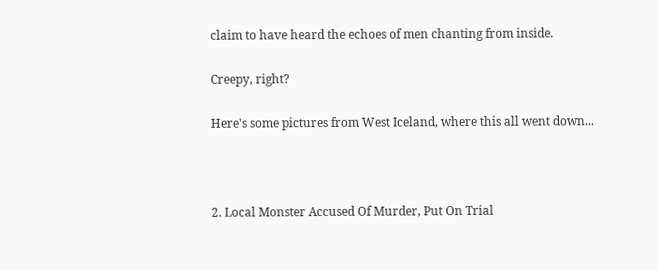claim to have heard the echoes of men chanting from inside.

Creepy, right?

Here's some pictures from West Iceland, where this all went down...



2. Local Monster Accused Of Murder, Put On Trial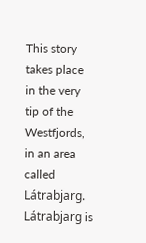This story takes place in the very tip of the Westfjords, in an area called Látrabjarg. Látrabjarg is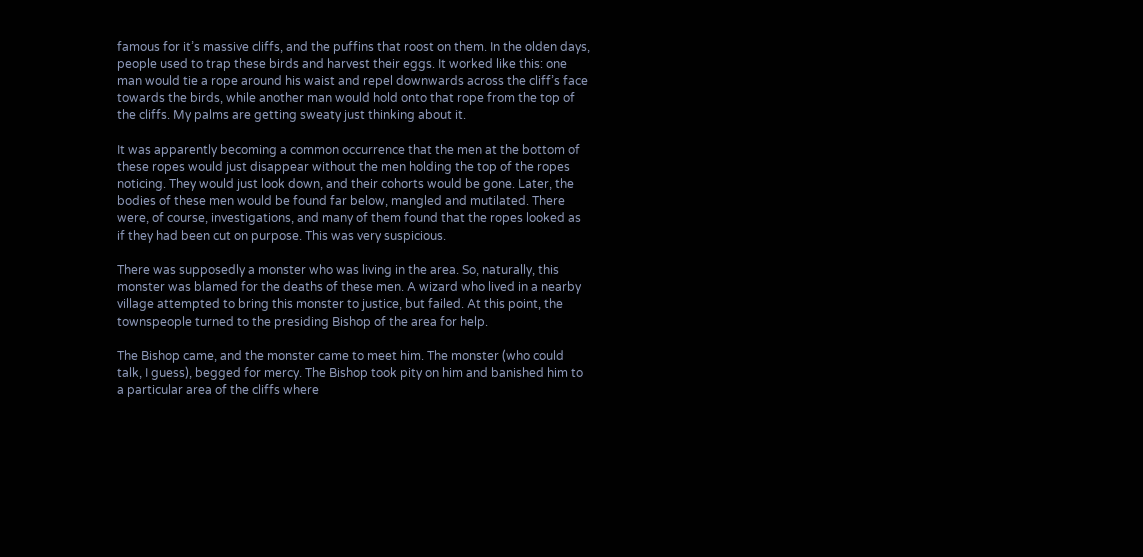famous for it’s massive cliffs, and the puffins that roost on them. In the olden days, people used to trap these birds and harvest their eggs. It worked like this: one man would tie a rope around his waist and repel downwards across the cliff’s face towards the birds, while another man would hold onto that rope from the top of the cliffs. My palms are getting sweaty just thinking about it.

It was apparently becoming a common occurrence that the men at the bottom of these ropes would just disappear without the men holding the top of the ropes noticing. They would just look down, and their cohorts would be gone. Later, the bodies of these men would be found far below, mangled and mutilated. There were, of course, investigations, and many of them found that the ropes looked as if they had been cut on purpose. This was very suspicious.

There was supposedly a monster who was living in the area. So, naturally, this monster was blamed for the deaths of these men. A wizard who lived in a nearby village attempted to bring this monster to justice, but failed. At this point, the townspeople turned to the presiding Bishop of the area for help.

The Bishop came, and the monster came to meet him. The monster (who could talk, I guess), begged for mercy. The Bishop took pity on him and banished him to a particular area of the cliffs where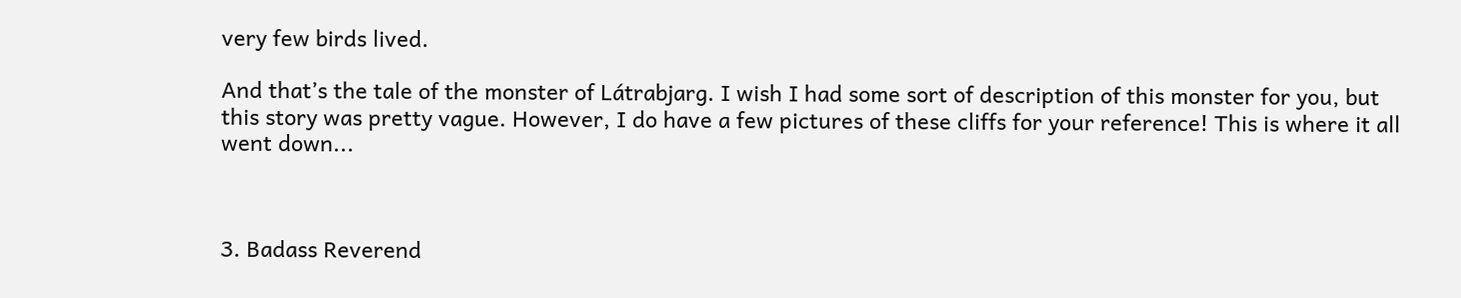very few birds lived.

And that’s the tale of the monster of Látrabjarg. I wish I had some sort of description of this monster for you, but this story was pretty vague. However, I do have a few pictures of these cliffs for your reference! This is where it all went down...



3. Badass Reverend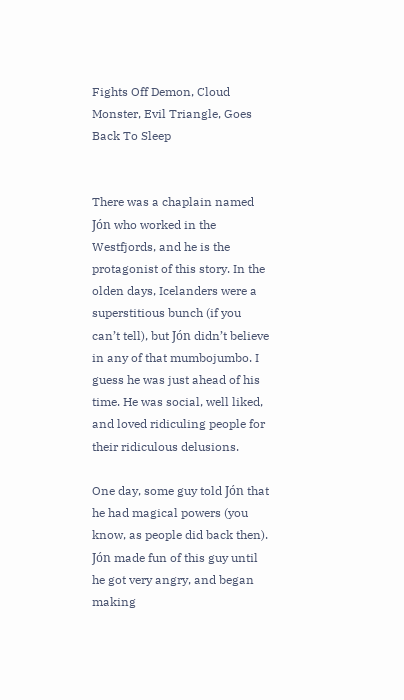Fights Off Demon, Cloud Monster, Evil Triangle, Goes Back To Sleep


There was a chaplain named Jón who worked in the Westfjords, and he is the protagonist of this story. In the olden days, Icelanders were a superstitious bunch (if you can’t tell), but Jón didn’t believe in any of that mumbojumbo. I guess he was just ahead of his time. He was social, well liked, and loved ridiculing people for their ridiculous delusions.

One day, some guy told Jón that he had magical powers (you know, as people did back then). Jón made fun of this guy until he got very angry, and began making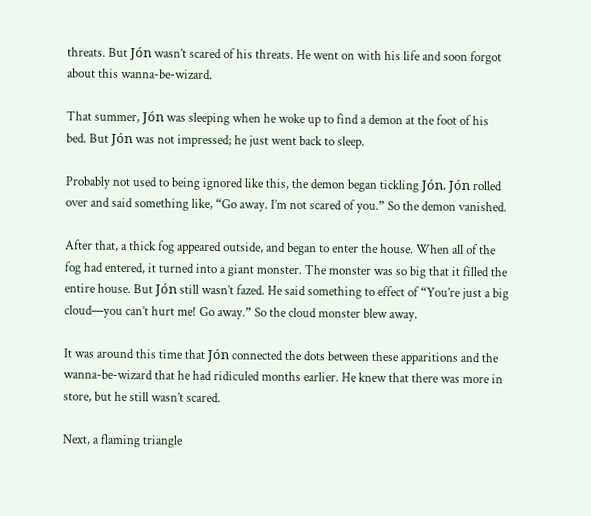threats. But Jón wasn’t scared of his threats. He went on with his life and soon forgot about this wanna-be-wizard.

That summer, Jón was sleeping when he woke up to find a demon at the foot of his bed. But Jón was not impressed; he just went back to sleep.

Probably not used to being ignored like this, the demon began tickling Jón. Jón rolled over and said something like, “Go away. I’m not scared of you.” So the demon vanished.

After that, a thick fog appeared outside, and began to enter the house. When all of the fog had entered, it turned into a giant monster. The monster was so big that it filled the entire house. But Jón still wasn’t fazed. He said something to effect of “You’re just a big cloud—you can’t hurt me! Go away.” So the cloud monster blew away.

It was around this time that Jón connected the dots between these apparitions and the wanna-be-wizard that he had ridiculed months earlier. He knew that there was more in store, but he still wasn’t scared.

Next, a flaming triangle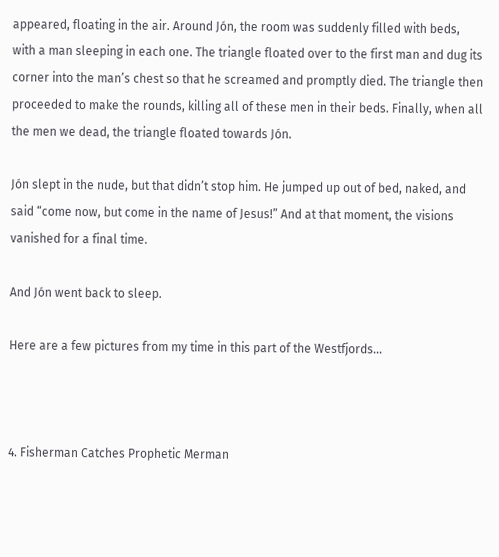appeared, floating in the air. Around Jón, the room was suddenly filled with beds, with a man sleeping in each one. The triangle floated over to the first man and dug its corner into the man’s chest so that he screamed and promptly died. The triangle then proceeded to make the rounds, killing all of these men in their beds. Finally, when all the men we dead, the triangle floated towards Jón.

Jón slept in the nude, but that didn’t stop him. He jumped up out of bed, naked, and said “come now, but come in the name of Jesus!” And at that moment, the visions vanished for a final time.

And Jón went back to sleep.

Here are a few pictures from my time in this part of the Westfjords...



4. Fisherman Catches Prophetic Merman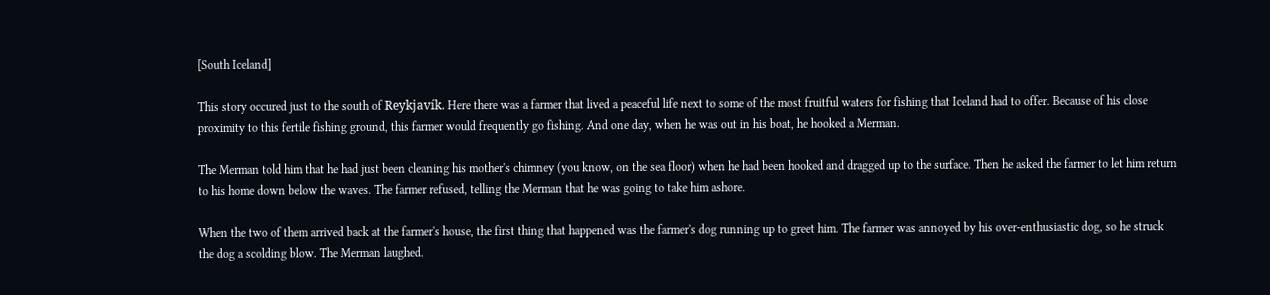[South Iceland]

This story occured just to the south of Reykjavík. Here there was a farmer that lived a peaceful life next to some of the most fruitful waters for fishing that Iceland had to offer. Because of his close proximity to this fertile fishing ground, this farmer would frequently go fishing. And one day, when he was out in his boat, he hooked a Merman.

The Merman told him that he had just been cleaning his mother's chimney (you know, on the sea floor) when he had been hooked and dragged up to the surface. Then he asked the farmer to let him return to his home down below the waves. The farmer refused, telling the Merman that he was going to take him ashore.

When the two of them arrived back at the farmer's house, the first thing that happened was the farmer's dog running up to greet him. The farmer was annoyed by his over-enthusiastic dog, so he struck the dog a scolding blow. The Merman laughed.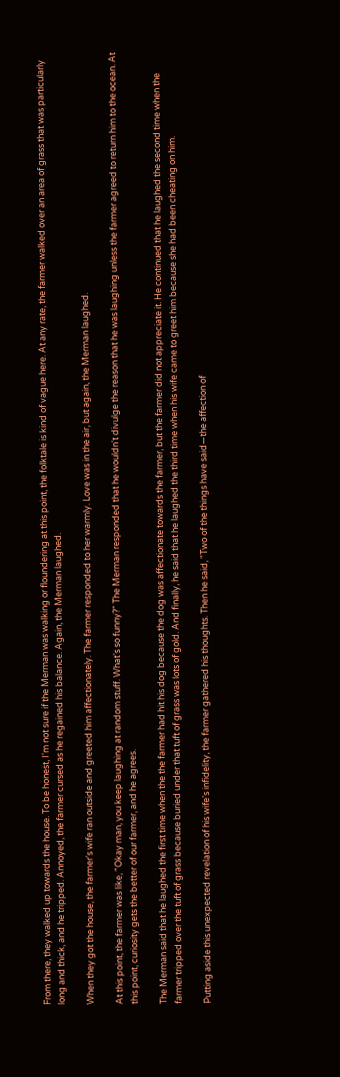From there, they walked up towards the house. To be honest, I'm not sure if the Merman was walking or floundering at this point, the folktale is kind of vague here. At any rate, the farmer walked over an area of grass that was particularly long and thick, and he tripped. Annoyed, the farmer cursed as he regained his balance. Again, the Merman laughed.

When they got the house, the farmer's wife ran outside and greeted him affectionately. The farmer responded to her warmly. Love was in the air, but again, the Merman laughed.

At this point, the farmer was like, "Okay man, you keep laughing at random stuff. What's so funny?" The Merman responded that he wouldn't divulge the reason that he was laughing unless the farmer agreed to return him to the ocean. At this point, curiosity gets the better of our farmer, and he agrees.

The Merman said that he laughed the first time when the the farmer had hit his dog because the dog was affectionate towards the farmer, but the farmer did not appreciate it. He continued that he laughed the second time when the farmer tripped over the tuft of grass because buried under that tuft of grass was lots of gold. And finally, he said that he laughed the third time when his wife came to greet him because she had been cheating on him.

Putting aside this unexpected revelation of his wife's infidelity, the farmer gathered his thoughts. Then he said, "Two of the things have said—the affection of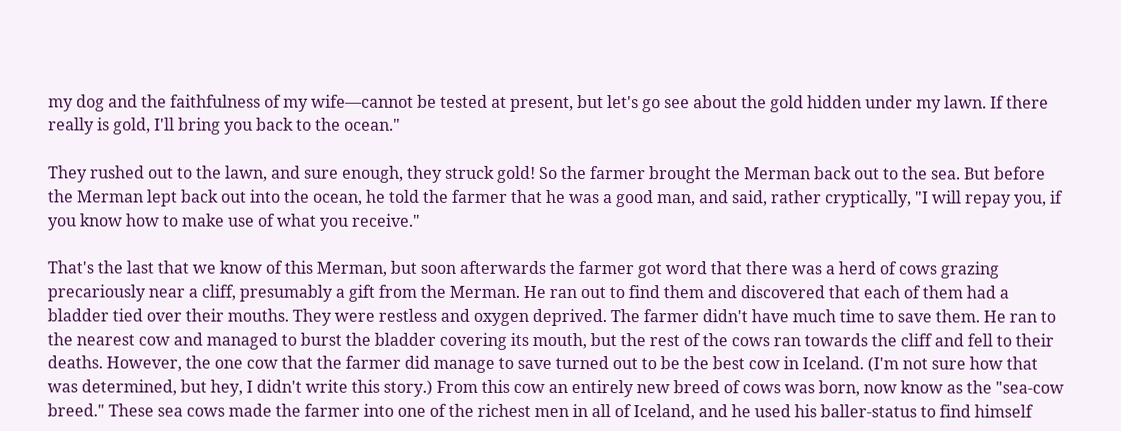my dog and the faithfulness of my wife—cannot be tested at present, but let's go see about the gold hidden under my lawn. If there really is gold, I'll bring you back to the ocean."

They rushed out to the lawn, and sure enough, they struck gold! So the farmer brought the Merman back out to the sea. But before the Merman lept back out into the ocean, he told the farmer that he was a good man, and said, rather cryptically, "I will repay you, if you know how to make use of what you receive."

That's the last that we know of this Merman, but soon afterwards the farmer got word that there was a herd of cows grazing precariously near a cliff, presumably a gift from the Merman. He ran out to find them and discovered that each of them had a bladder tied over their mouths. They were restless and oxygen deprived. The farmer didn't have much time to save them. He ran to the nearest cow and managed to burst the bladder covering its mouth, but the rest of the cows ran towards the cliff and fell to their deaths. However, the one cow that the farmer did manage to save turned out to be the best cow in Iceland. (I'm not sure how that was determined, but hey, I didn't write this story.) From this cow an entirely new breed of cows was born, now know as the "sea-cow breed." These sea cows made the farmer into one of the richest men in all of Iceland, and he used his baller-status to find himself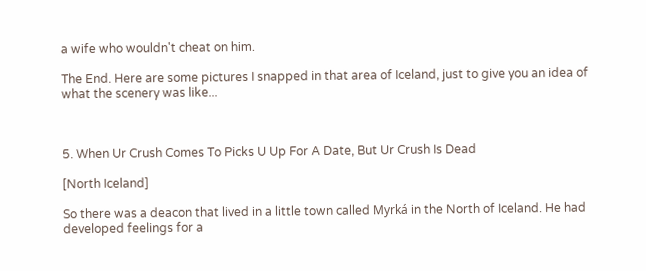a wife who wouldn't cheat on him.

The End. Here are some pictures I snapped in that area of Iceland, just to give you an idea of what the scenery was like...



5. When Ur Crush Comes To Picks U Up For A Date, But Ur Crush Is Dead

[North Iceland]

So there was a deacon that lived in a little town called Myrká in the North of Iceland. He had developed feelings for a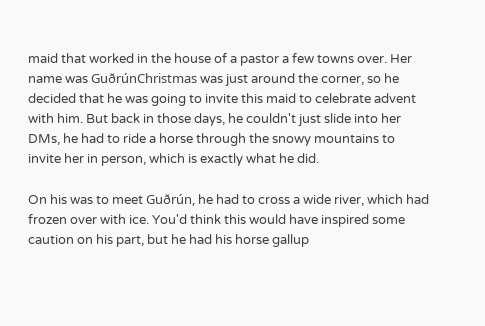maid that worked in the house of a pastor a few towns over. Her name was GuðrúnChristmas was just around the corner, so he decided that he was going to invite this maid to celebrate advent with him. But back in those days, he couldn't just slide into her DMs, he had to ride a horse through the snowy mountains to invite her in person, which is exactly what he did.

On his was to meet Guðrún, he had to cross a wide river, which had frozen over with ice. You'd think this would have inspired some caution on his part, but he had his horse gallup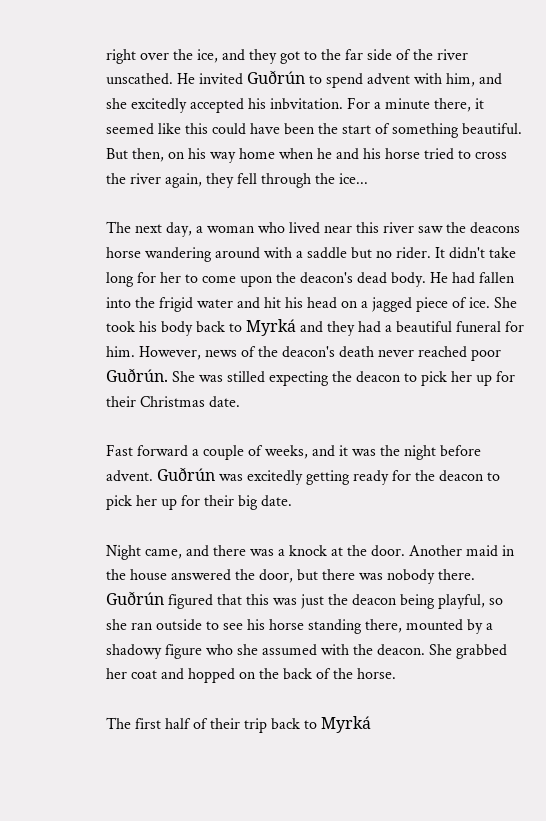right over the ice, and they got to the far side of the river unscathed. He invited Guðrún to spend advent with him, and she excitedly accepted his inbvitation. For a minute there, it seemed like this could have been the start of something beautiful. But then, on his way home when he and his horse tried to cross the river again, they fell through the ice...

The next day, a woman who lived near this river saw the deacons horse wandering around with a saddle but no rider. It didn't take long for her to come upon the deacon's dead body. He had fallen into the frigid water and hit his head on a jagged piece of ice. She took his body back to Myrká and they had a beautiful funeral for him. However, news of the deacon's death never reached poor Guðrún. She was stilled expecting the deacon to pick her up for their Christmas date.

Fast forward a couple of weeks, and it was the night before advent. Guðrún was excitedly getting ready for the deacon to pick her up for their big date.

Night came, and there was a knock at the door. Another maid in the house answered the door, but there was nobody there. Guðrún figured that this was just the deacon being playful, so she ran outside to see his horse standing there, mounted by a shadowy figure who she assumed with the deacon. She grabbed her coat and hopped on the back of the horse.

The first half of their trip back to Myrká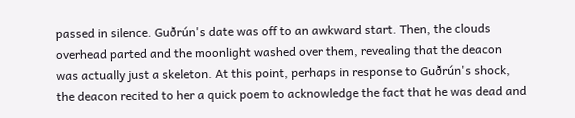passed in silence. Guðrún's date was off to an awkward start. Then, the clouds overhead parted and the moonlight washed over them, revealing that the deacon was actually just a skeleton. At this point, perhaps in response to Guðrún's shock, the deacon recited to her a quick poem to acknowledge the fact that he was dead and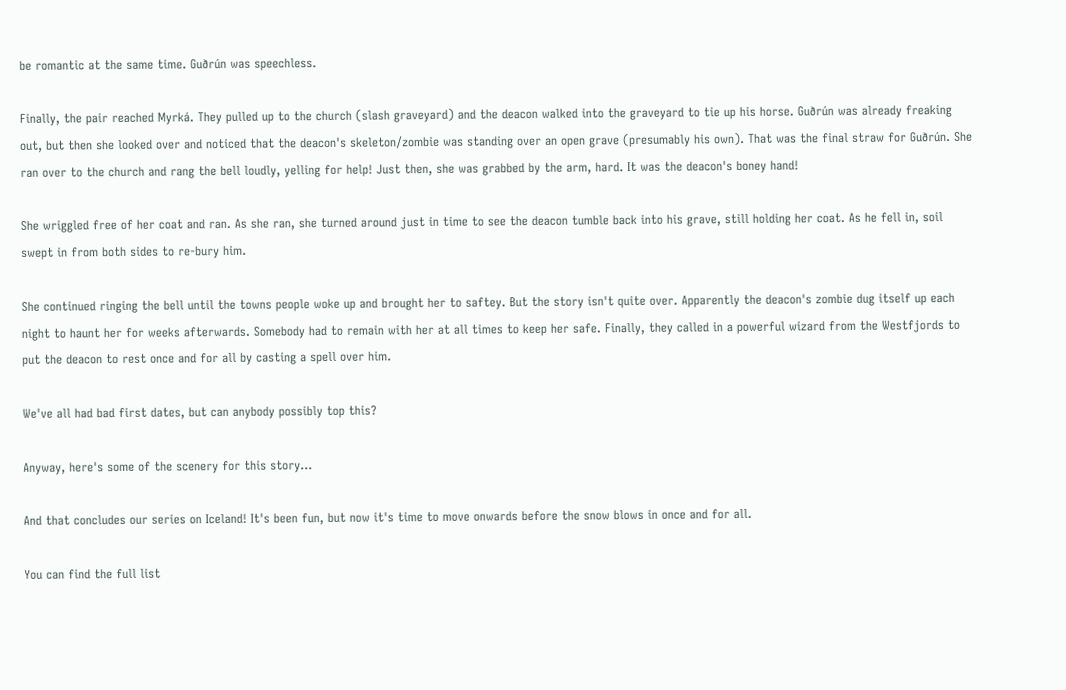be romantic at the same time. Guðrún was speechless.

Finally, the pair reached Myrká. They pulled up to the church (slash graveyard) and the deacon walked into the graveyard to tie up his horse. Guðrún was already freaking out, but then she looked over and noticed that the deacon's skeleton/zombie was standing over an open grave (presumably his own). That was the final straw for Guðrún. She ran over to the church and rang the bell loudly, yelling for help! Just then, she was grabbed by the arm, hard. It was the deacon's boney hand!

She wriggled free of her coat and ran. As she ran, she turned around just in time to see the deacon tumble back into his grave, still holding her coat. As he fell in, soil swept in from both sides to re-bury him.

She continued ringing the bell until the towns people woke up and brought her to saftey. But the story isn't quite over. Apparently the deacon's zombie dug itself up each night to haunt her for weeks afterwards. Somebody had to remain with her at all times to keep her safe. Finally, they called in a powerful wizard from the Westfjords to put the deacon to rest once and for all by casting a spell over him.

We've all had bad first dates, but can anybody possibly top this?

Anyway, here's some of the scenery for this story...

And that concludes our series on Iceland! It's been fun, but now it's time to move onwards before the snow blows in once and for all.

You can find the full list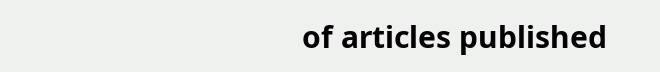of articles published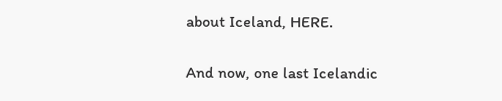about Iceland, HERE.

And now, one last Icelandic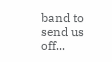band to send us off...